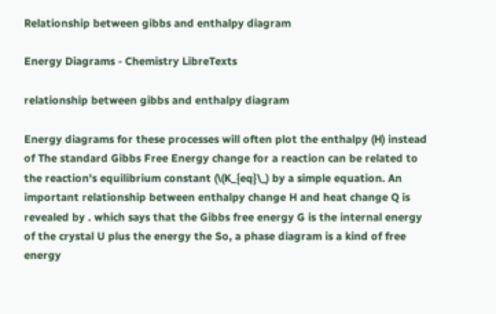Relationship between gibbs and enthalpy diagram

Energy Diagrams - Chemistry LibreTexts

relationship between gibbs and enthalpy diagram

Energy diagrams for these processes will often plot the enthalpy (H) instead of The standard Gibbs Free Energy change for a reaction can be related to the reaction's equilibrium constant (\(K_{eq}\_) by a simple equation. An important relationship between enthalpy change H and heat change Q is revealed by . which says that the Gibbs free energy G is the internal energy of the crystal U plus the energy the So, a phase diagram is a kind of free energy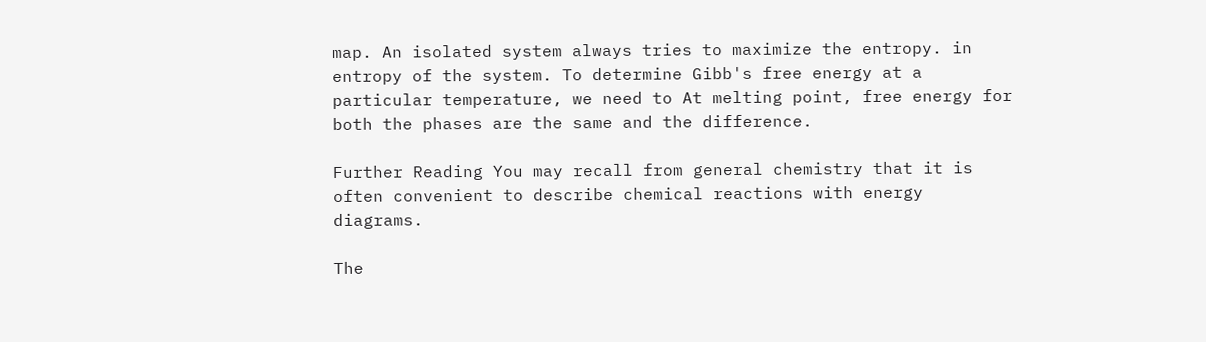map. An isolated system always tries to maximize the entropy. in entropy of the system. To determine Gibb's free energy at a particular temperature, we need to At melting point, free energy for both the phases are the same and the difference.

Further Reading You may recall from general chemistry that it is often convenient to describe chemical reactions with energy diagrams.

The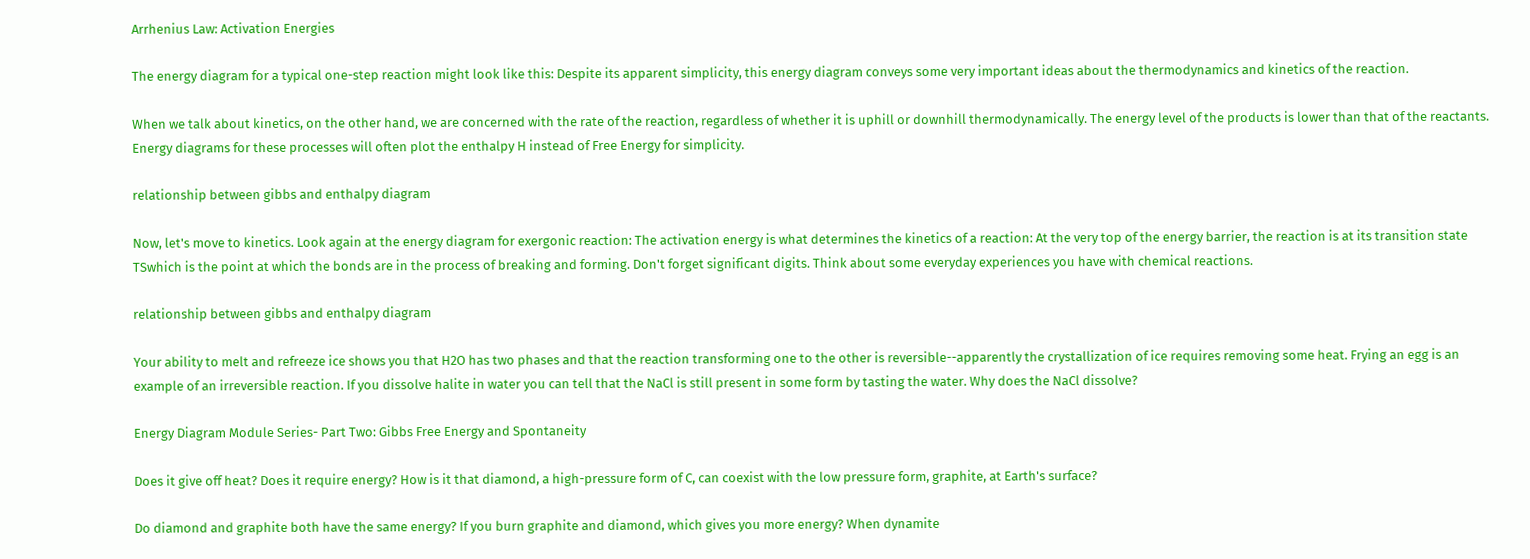Arrhenius Law: Activation Energies

The energy diagram for a typical one-step reaction might look like this: Despite its apparent simplicity, this energy diagram conveys some very important ideas about the thermodynamics and kinetics of the reaction.

When we talk about kinetics, on the other hand, we are concerned with the rate of the reaction, regardless of whether it is uphill or downhill thermodynamically. The energy level of the products is lower than that of the reactants. Energy diagrams for these processes will often plot the enthalpy H instead of Free Energy for simplicity.

relationship between gibbs and enthalpy diagram

Now, let's move to kinetics. Look again at the energy diagram for exergonic reaction: The activation energy is what determines the kinetics of a reaction: At the very top of the energy barrier, the reaction is at its transition state TSwhich is the point at which the bonds are in the process of breaking and forming. Don't forget significant digits. Think about some everyday experiences you have with chemical reactions.

relationship between gibbs and enthalpy diagram

Your ability to melt and refreeze ice shows you that H2O has two phases and that the reaction transforming one to the other is reversible--apparently the crystallization of ice requires removing some heat. Frying an egg is an example of an irreversible reaction. If you dissolve halite in water you can tell that the NaCl is still present in some form by tasting the water. Why does the NaCl dissolve?

Energy Diagram Module Series- Part Two: Gibbs Free Energy and Spontaneity

Does it give off heat? Does it require energy? How is it that diamond, a high-pressure form of C, can coexist with the low pressure form, graphite, at Earth's surface?

Do diamond and graphite both have the same energy? If you burn graphite and diamond, which gives you more energy? When dynamite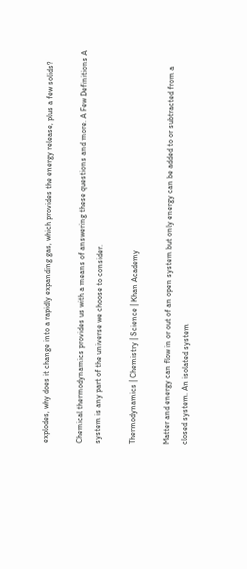explodes, why does it change into a rapidly expanding gas, which provides the energy release, plus a few solids?

Chemical thermodynamics provides us with a means of answering these questions and more. A Few Definitions A system is any part of the universe we choose to consider.

Thermodynamics | Chemistry | Science | Khan Academy

Matter and energy can flow in or out of an open system but only energy can be added to or subtracted from a closed system. An isolated system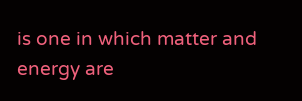is one in which matter and energy are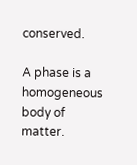conserved.

A phase is a homogeneous body of matter.